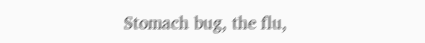Stomach bug, the flu,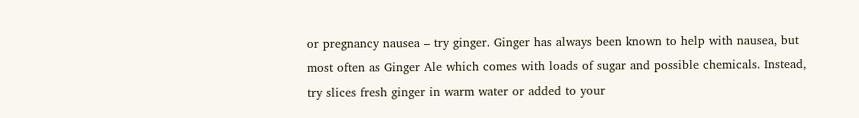or pregnancy nausea – try ginger. Ginger has always been known to help with nausea, but most often as Ginger Ale which comes with loads of sugar and possible chemicals. Instead, try slices fresh ginger in warm water or added to your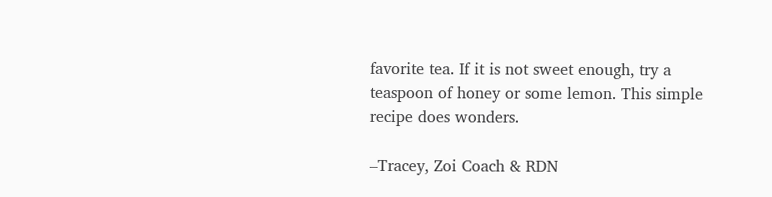favorite tea. If it is not sweet enough, try a teaspoon of honey or some lemon. This simple recipe does wonders.

–Tracey, Zoi Coach & RDN